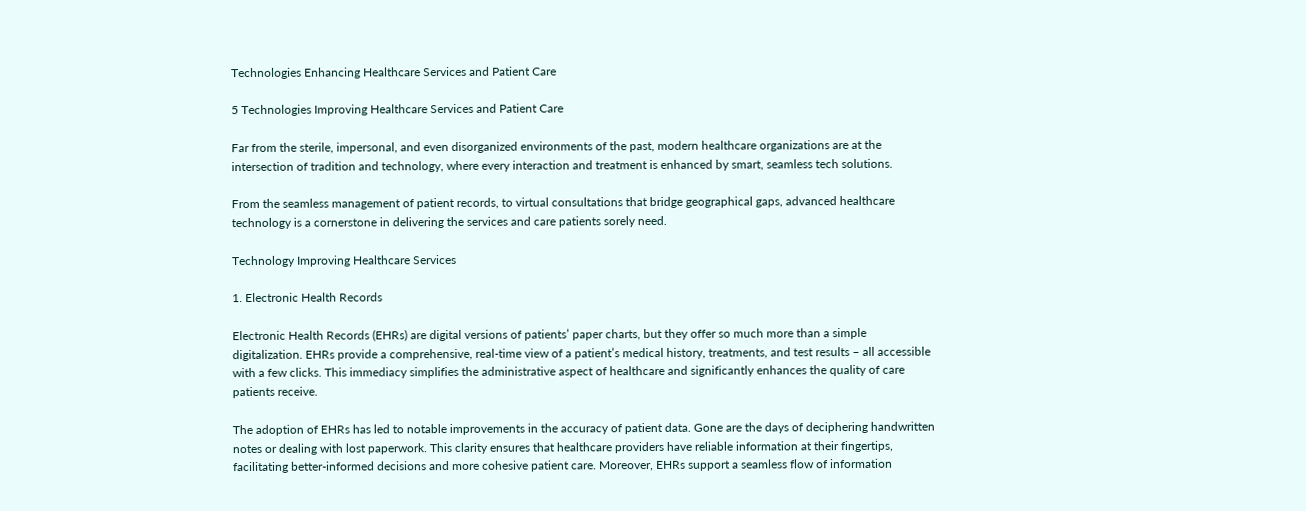Technologies Enhancing Healthcare Services and Patient Care

5 Technologies Improving Healthcare Services and Patient Care

Far from the sterile, impersonal, and even disorganized environments of the past, modern healthcare organizations are at the intersection of tradition and technology, where every interaction and treatment is enhanced by smart, seamless tech solutions.

From the seamless management of patient records, to virtual consultations that bridge geographical gaps, advanced healthcare technology is a cornerstone in delivering the services and care patients sorely need.

Technology Improving Healthcare Services

1. Electronic Health Records

Electronic Health Records (EHRs) are digital versions of patients’ paper charts, but they offer so much more than a simple digitalization. EHRs provide a comprehensive, real-time view of a patient’s medical history, treatments, and test results – all accessible with a few clicks. This immediacy simplifies the administrative aspect of healthcare and significantly enhances the quality of care patients receive.

The adoption of EHRs has led to notable improvements in the accuracy of patient data. Gone are the days of deciphering handwritten notes or dealing with lost paperwork. This clarity ensures that healthcare providers have reliable information at their fingertips, facilitating better-informed decisions and more cohesive patient care. Moreover, EHRs support a seamless flow of information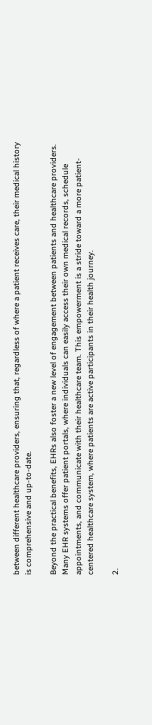between different healthcare providers, ensuring that, regardless of where a patient receives care, their medical history is comprehensive and up-to-date.

Beyond the practical benefits, EHRs also foster a new level of engagement between patients and healthcare providers. Many EHR systems offer patient portals, where individuals can easily access their own medical records, schedule appointments, and communicate with their healthcare team. This empowerment is a stride toward a more patient-centered healthcare system, where patients are active participants in their health journey.

2.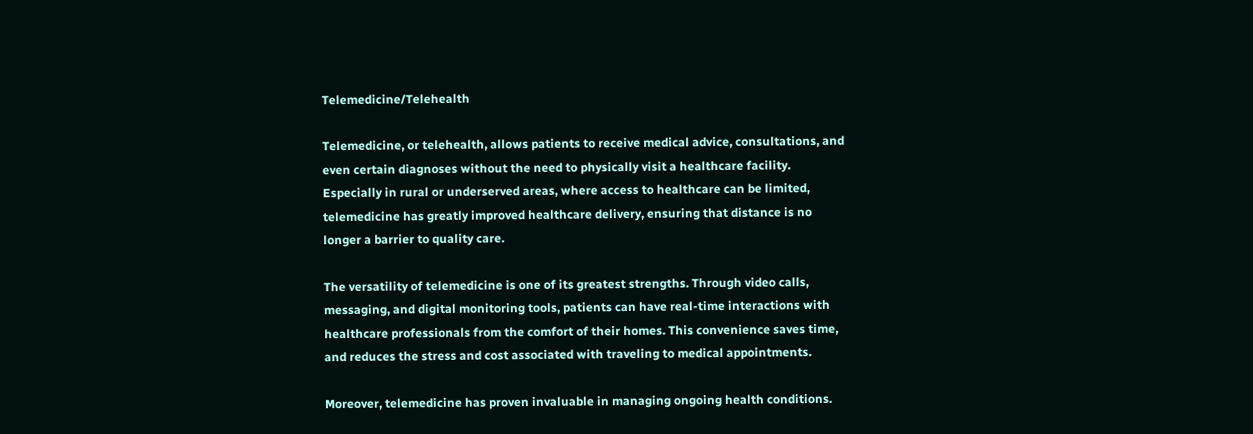Telemedicine/Telehealth

Telemedicine, or telehealth, allows patients to receive medical advice, consultations, and even certain diagnoses without the need to physically visit a healthcare facility. Especially in rural or underserved areas, where access to healthcare can be limited, telemedicine has greatly improved healthcare delivery, ensuring that distance is no longer a barrier to quality care.

The versatility of telemedicine is one of its greatest strengths. Through video calls, messaging, and digital monitoring tools, patients can have real-time interactions with healthcare professionals from the comfort of their homes. This convenience saves time, and reduces the stress and cost associated with traveling to medical appointments.

Moreover, telemedicine has proven invaluable in managing ongoing health conditions.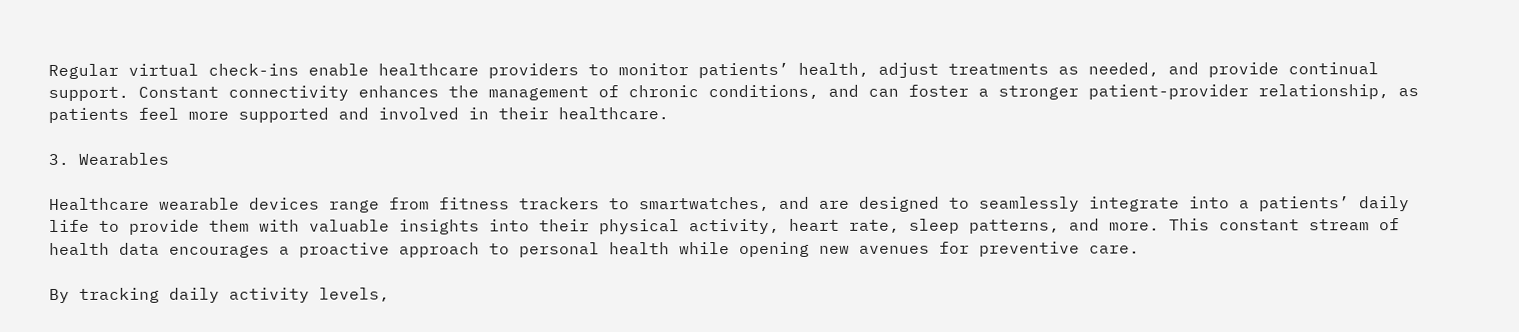Regular virtual check-ins enable healthcare providers to monitor patients’ health, adjust treatments as needed, and provide continual support. Constant connectivity enhances the management of chronic conditions, and can foster a stronger patient-provider relationship, as patients feel more supported and involved in their healthcare.

3. Wearables

Healthcare wearable devices range from fitness trackers to smartwatches, and are designed to seamlessly integrate into a patients’ daily life to provide them with valuable insights into their physical activity, heart rate, sleep patterns, and more. This constant stream of health data encourages a proactive approach to personal health while opening new avenues for preventive care.

By tracking daily activity levels,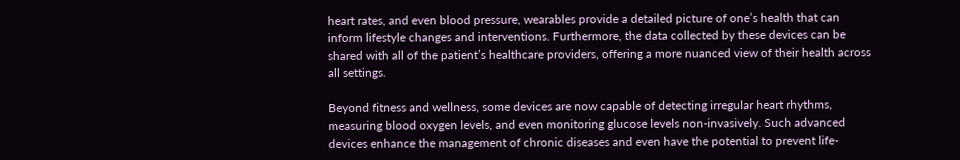heart rates, and even blood pressure, wearables provide a detailed picture of one’s health that can inform lifestyle changes and interventions. Furthermore, the data collected by these devices can be shared with all of the patient’s healthcare providers, offering a more nuanced view of their health across all settings.

Beyond fitness and wellness, some devices are now capable of detecting irregular heart rhythms, measuring blood oxygen levels, and even monitoring glucose levels non-invasively. Such advanced devices enhance the management of chronic diseases and even have the potential to prevent life-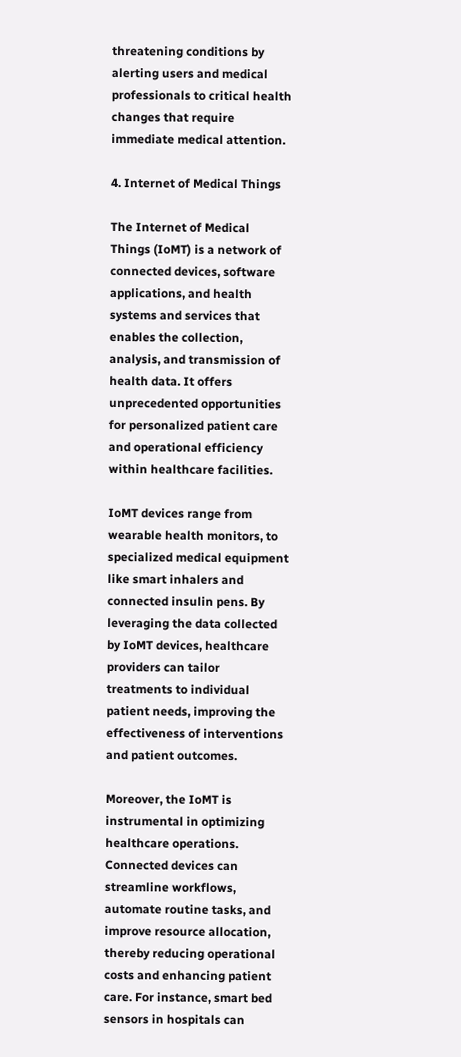threatening conditions by alerting users and medical professionals to critical health changes that require immediate medical attention.

4. Internet of Medical Things

The Internet of Medical Things (IoMT) is a network of connected devices, software applications, and health systems and services that enables the collection, analysis, and transmission of health data. It offers unprecedented opportunities for personalized patient care and operational efficiency within healthcare facilities.

IoMT devices range from wearable health monitors, to specialized medical equipment like smart inhalers and connected insulin pens. By leveraging the data collected by IoMT devices, healthcare providers can tailor treatments to individual patient needs, improving the effectiveness of interventions and patient outcomes.

Moreover, the IoMT is instrumental in optimizing healthcare operations. Connected devices can streamline workflows, automate routine tasks, and improve resource allocation, thereby reducing operational costs and enhancing patient care. For instance, smart bed sensors in hospitals can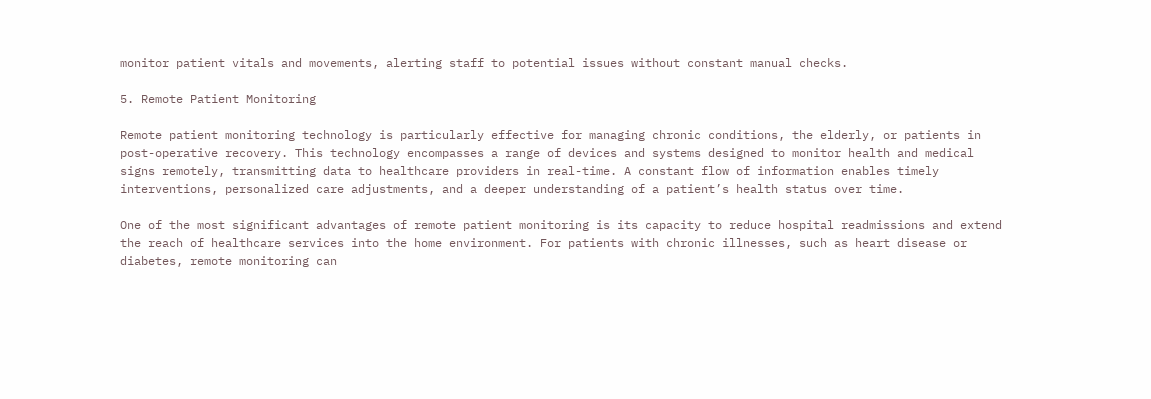monitor patient vitals and movements, alerting staff to potential issues without constant manual checks.

5. Remote Patient Monitoring

Remote patient monitoring technology is particularly effective for managing chronic conditions, the elderly, or patients in post-operative recovery. This technology encompasses a range of devices and systems designed to monitor health and medical signs remotely, transmitting data to healthcare providers in real-time. A constant flow of information enables timely interventions, personalized care adjustments, and a deeper understanding of a patient’s health status over time.

One of the most significant advantages of remote patient monitoring is its capacity to reduce hospital readmissions and extend the reach of healthcare services into the home environment. For patients with chronic illnesses, such as heart disease or diabetes, remote monitoring can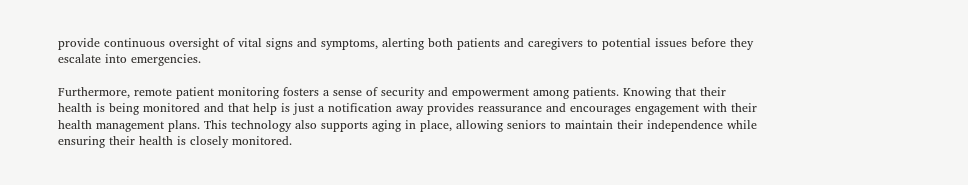provide continuous oversight of vital signs and symptoms, alerting both patients and caregivers to potential issues before they escalate into emergencies.

Furthermore, remote patient monitoring fosters a sense of security and empowerment among patients. Knowing that their health is being monitored and that help is just a notification away provides reassurance and encourages engagement with their health management plans. This technology also supports aging in place, allowing seniors to maintain their independence while ensuring their health is closely monitored.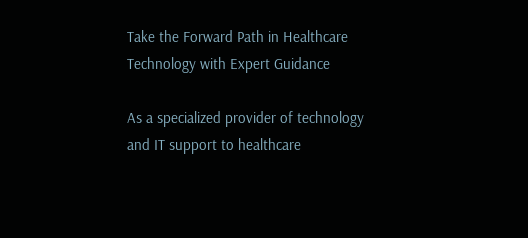Take the Forward Path in Healthcare Technology with Expert Guidance

As a specialized provider of technology and IT support to healthcare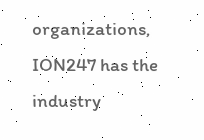organizations, ION247 has the industry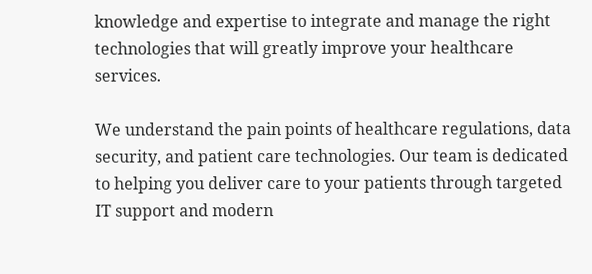knowledge and expertise to integrate and manage the right technologies that will greatly improve your healthcare services.

We understand the pain points of healthcare regulations, data security, and patient care technologies. Our team is dedicated to helping you deliver care to your patients through targeted IT support and modern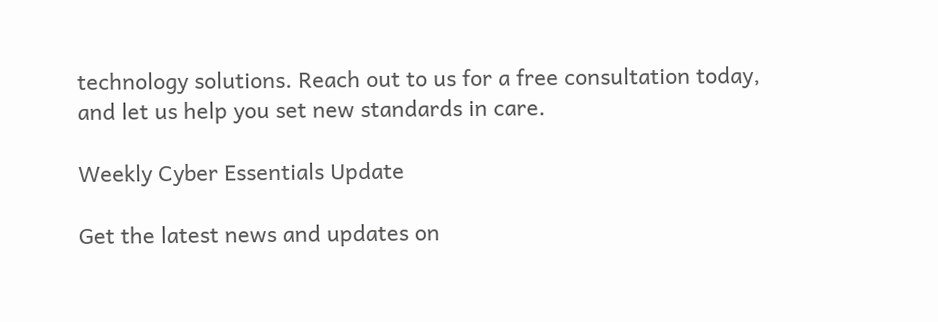technology solutions. Reach out to us for a free consultation today, and let us help you set new standards in care.

Weekly Cyber Essentials Update

Get the latest news and updates on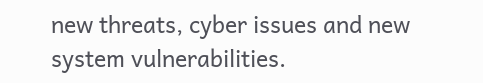new threats, cyber issues and new system vulnerabilities.